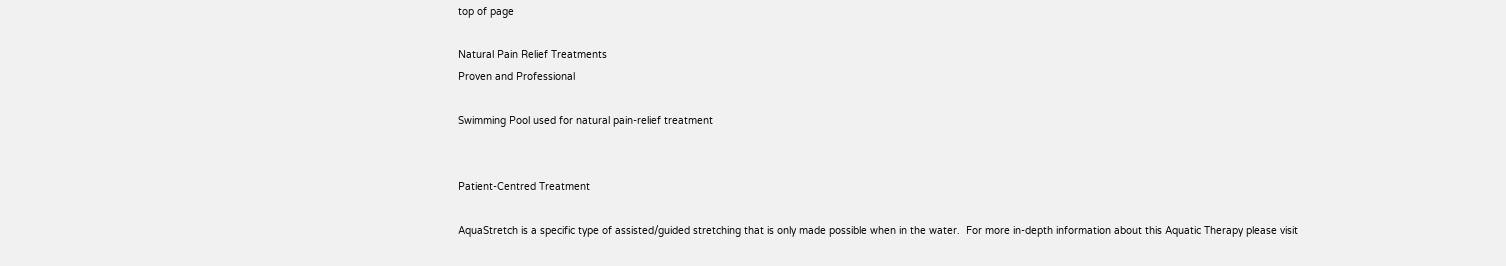top of page

Natural Pain Relief Treatments
Proven and Professional

Swimming Pool used for natural pain-relief treatment


Patient-Centred Treatment

AquaStretch is a specific type of assisted/guided stretching that is only made possible when in the water.  For more in-depth information about this Aquatic Therapy please visit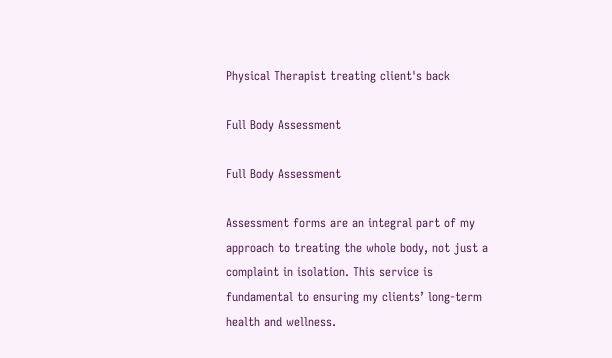Physical Therapist treating client's back

Full Body Assessment

Full Body Assessment

Assessment forms are an integral part of my approach to treating the whole body, not just a complaint in isolation. This service is fundamental to ensuring my clients’ long-term health and wellness.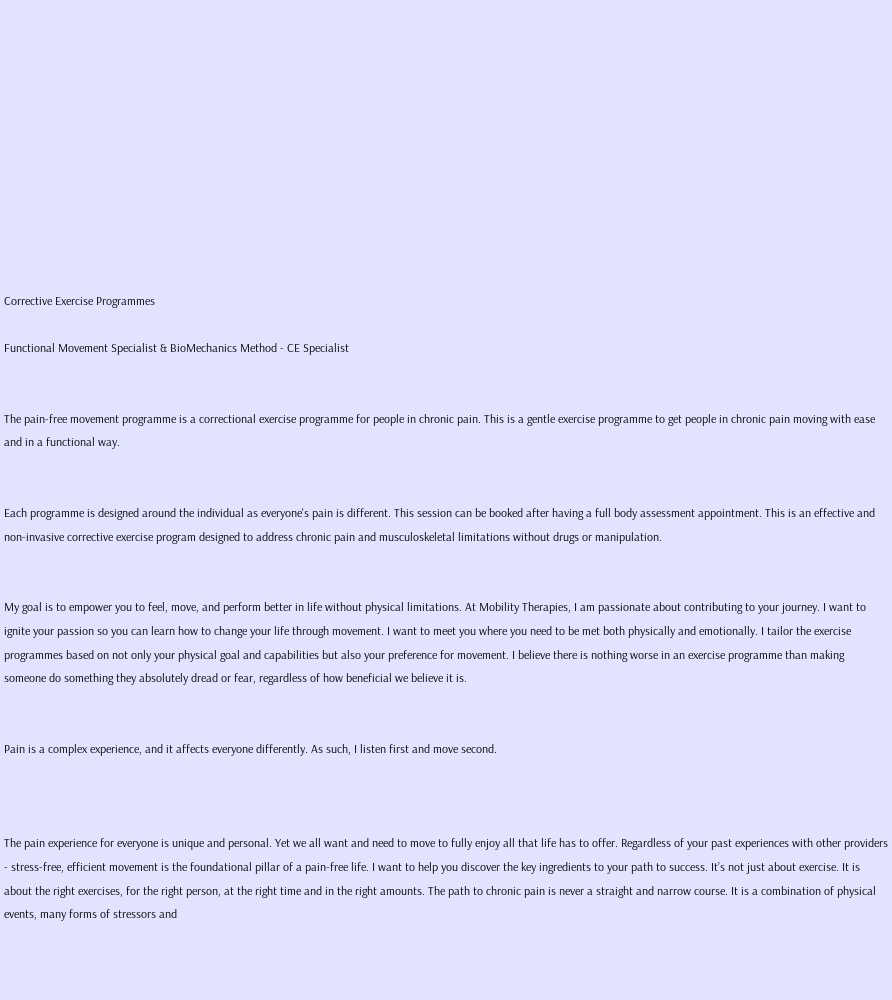Corrective Exercise Programmes

Functional Movement Specialist & BioMechanics Method - CE Specialist


The pain-free movement programme is a correctional exercise programme for people in chronic pain. This is a gentle exercise programme to get people in chronic pain moving with ease and in a functional way.


Each programme is designed around the individual as everyone's pain is different. This session can be booked after having a full body assessment appointment. This is an effective and non-invasive corrective exercise program designed to address chronic pain and musculoskeletal limitations without drugs or manipulation.


My goal is to empower you to feel, move, and perform better in life without physical limitations. At Mobility Therapies, I am passionate about contributing to your journey. I want to ignite your passion so you can learn how to change your life through movement. I want to meet you where you need to be met both physically and emotionally. I tailor the exercise programmes based on not only your physical goal and capabilities but also your preference for movement. I believe there is nothing worse in an exercise programme than making someone do something they absolutely dread or fear, regardless of how beneficial we believe it is.


Pain is a complex experience, and it affects everyone differently. As such, I listen first and move second.



The pain experience for everyone is unique and personal. Yet we all want and need to move to fully enjoy all that life has to offer. Regardless of your past experiences with other providers - stress-free, efficient movement is the foundational pillar of a pain-free life. I want to help you discover the key ingredients to your path to success. It’s not just about exercise. It is about the right exercises, for the right person, at the right time and in the right amounts. The path to chronic pain is never a straight and narrow course. It is a combination of physical events, many forms of stressors and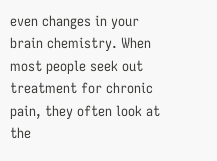even changes in your brain chemistry. When most people seek out treatment for chronic pain, they often look at the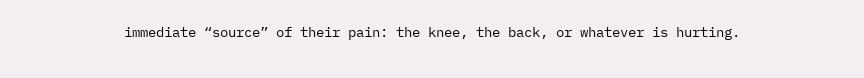immediate “source” of their pain: the knee, the back, or whatever is hurting.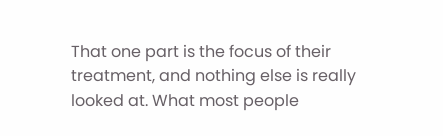That one part is the focus of their treatment, and nothing else is really looked at. What most people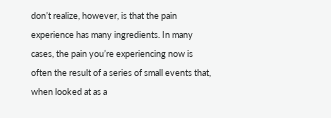don’t realize, however, is that the pain experience has many ingredients. In many cases, the pain you’re experiencing now is often the result of a series of small events that, when looked at as a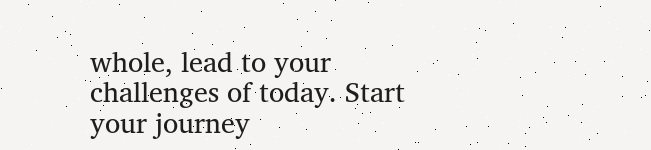whole, lead to your challenges of today. Start your journey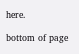here.

bottom of page